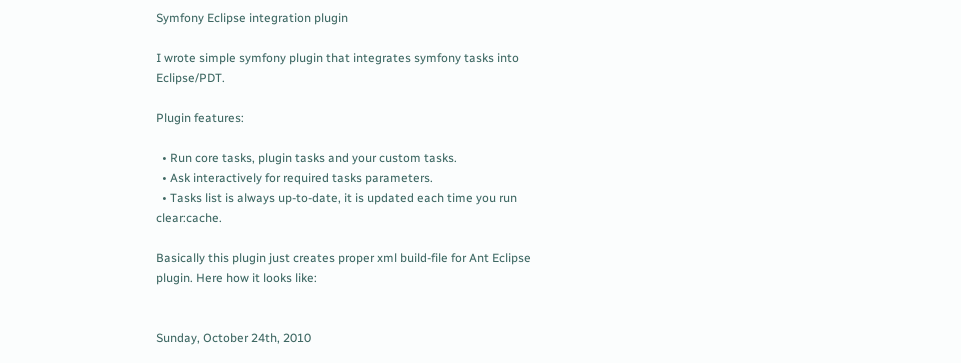Symfony Eclipse integration plugin

I wrote simple symfony plugin that integrates symfony tasks into Eclipse/PDT.

Plugin features:

  • Run core tasks, plugin tasks and your custom tasks.
  • Ask interactively for required tasks parameters.
  • Tasks list is always up-to-date, it is updated each time you run clear:cache.

Basically this plugin just creates proper xml build-file for Ant Eclipse plugin. Here how it looks like:


Sunday, October 24th, 2010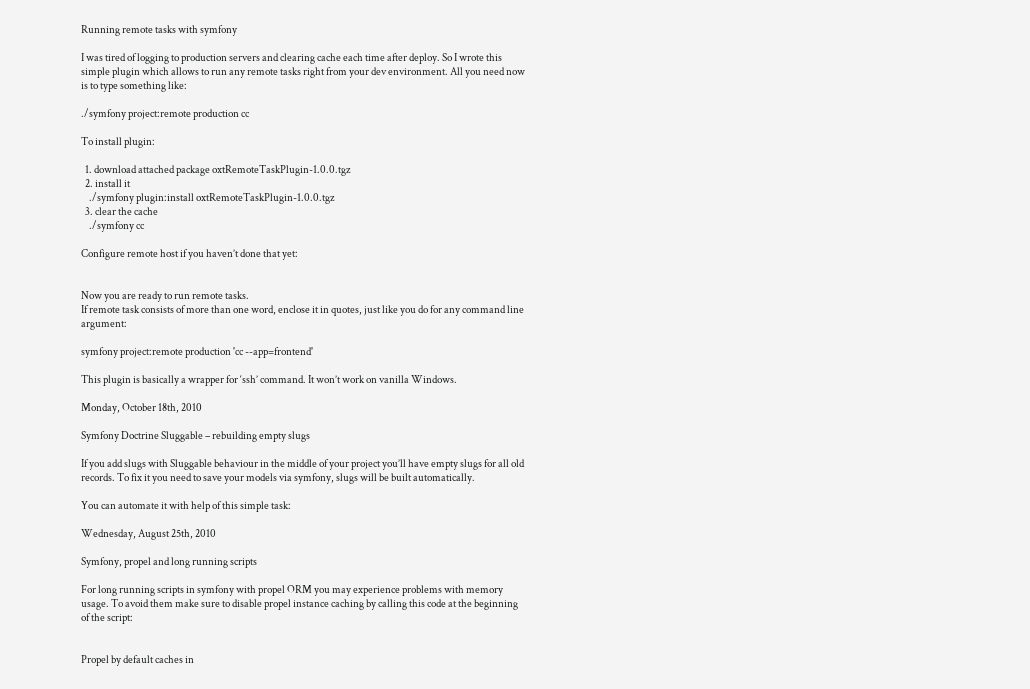Running remote tasks with symfony

I was tired of logging to production servers and clearing cache each time after deploy. So I wrote this simple plugin which allows to run any remote tasks right from your dev environment. All you need now is to type something like:

./symfony project:remote production cc

To install plugin:

  1. download attached package oxtRemoteTaskPlugin-1.0.0.tgz
  2. install it
    ./symfony plugin:install oxtRemoteTaskPlugin-1.0.0.tgz
  3. clear the cache
    ./symfony cc

Configure remote host if you haven’t done that yet:


Now you are ready to run remote tasks.
If remote task consists of more than one word, enclose it in quotes, just like you do for any command line argument:

symfony project:remote production 'cc --app=frontend'

This plugin is basically a wrapper for ‘ssh’ command. It won’t work on vanilla Windows.

Monday, October 18th, 2010

Symfony Doctrine Sluggable – rebuilding empty slugs

If you add slugs with Sluggable behaviour in the middle of your project you’ll have empty slugs for all old records. To fix it you need to save your models via symfony, slugs will be built automatically.

You can automate it with help of this simple task:

Wednesday, August 25th, 2010

Symfony, propel and long running scripts

For long running scripts in symfony with propel ORM you may experience problems with memory usage. To avoid them make sure to disable propel instance caching by calling this code at the beginning of the script:


Propel by default caches in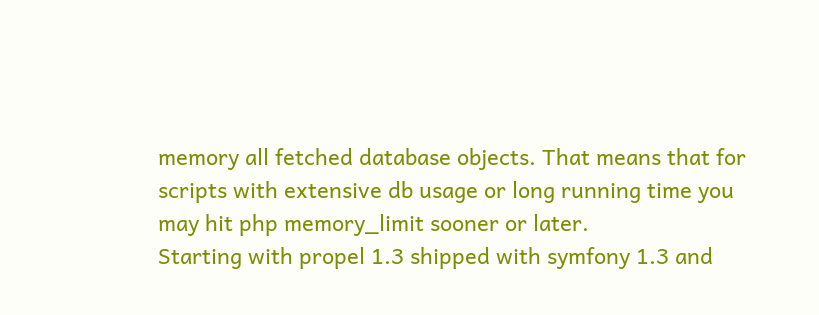memory all fetched database objects. That means that for scripts with extensive db usage or long running time you may hit php memory_limit sooner or later.
Starting with propel 1.3 shipped with symfony 1.3 and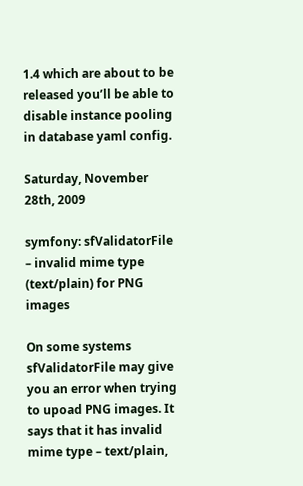1.4 which are about to be released you’ll be able to disable instance pooling in database yaml config.

Saturday, November 28th, 2009

symfony: sfValidatorFile – invalid mime type (text/plain) for PNG images

On some systems sfValidatorFile may give you an error when trying to upoad PNG images. It says that it has invalid mime type – text/plain,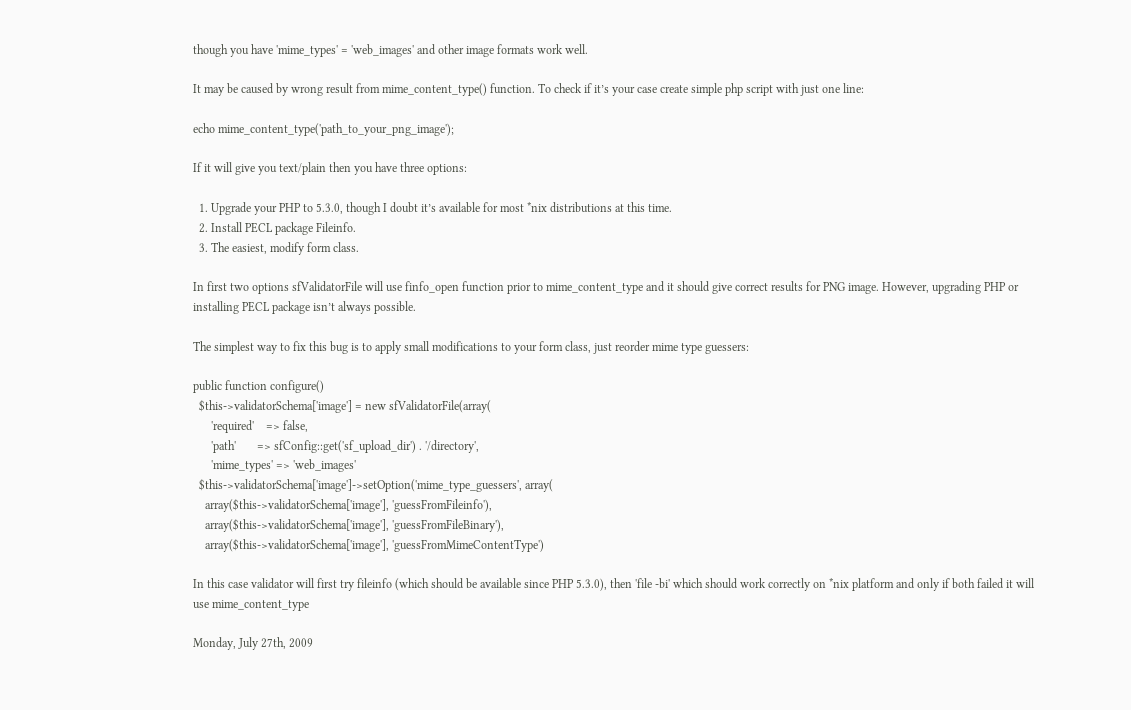though you have 'mime_types' = 'web_images' and other image formats work well.

It may be caused by wrong result from mime_content_type() function. To check if it’s your case create simple php script with just one line:

echo mime_content_type('path_to_your_png_image');

If it will give you text/plain then you have three options:

  1. Upgrade your PHP to 5.3.0, though I doubt it’s available for most *nix distributions at this time.
  2. Install PECL package Fileinfo.
  3. The easiest, modify form class.

In first two options sfValidatorFile will use finfo_open function prior to mime_content_type and it should give correct results for PNG image. However, upgrading PHP or installing PECL package isn’t always possible.

The simplest way to fix this bug is to apply small modifications to your form class, just reorder mime type guessers:

public function configure()
  $this->validatorSchema['image'] = new sfValidatorFile(array(
      'required'    => false,
      'path'       => sfConfig::get('sf_upload_dir') . '/directory',
      'mime_types' => 'web_images'
  $this->validatorSchema['image']->setOption('mime_type_guessers', array(
    array($this->validatorSchema['image'], 'guessFromFileinfo'),
    array($this->validatorSchema['image'], 'guessFromFileBinary'),
    array($this->validatorSchema['image'], 'guessFromMimeContentType')

In this case validator will first try fileinfo (which should be available since PHP 5.3.0), then 'file -bi' which should work correctly on *nix platform and only if both failed it will use mime_content_type

Monday, July 27th, 2009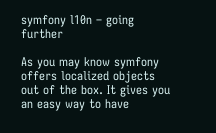symfony l10n – going further

As you may know symfony offers localized objects out of the box. It gives you an easy way to have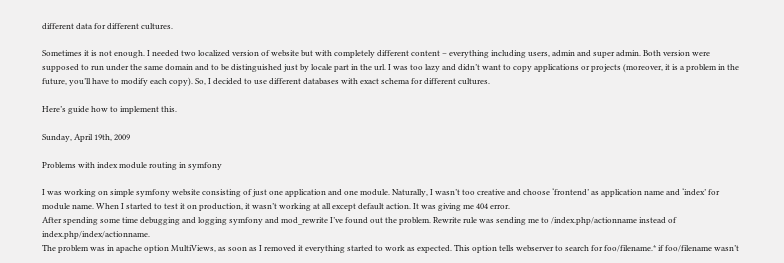different data for different cultures.

Sometimes it is not enough. I needed two localized version of website but with completely different content – everything including users, admin and super admin. Both version were supposed to run under the same domain and to be distinguished just by locale part in the url. I was too lazy and didn’t want to copy applications or projects (moreover, it is a problem in the future, you’ll have to modify each copy). So, I decided to use different databases with exact schema for different cultures.

Here’s guide how to implement this.

Sunday, April 19th, 2009

Problems with index module routing in symfony

I was working on simple symfony website consisting of just one application and one module. Naturally, I wasn’t too creative and choose ‘frontend’ as application name and ‘index’ for module name. When I started to test it on production, it wasn’t working at all except default action. It was giving me 404 error.
After spending some time debugging and logging symfony and mod_rewrite I’ve found out the problem. Rewrite rule was sending me to /index.php/actionname instead of index.php/index/actionname.
The problem was in apache option MultiViews, as soon as I removed it everything started to work as expected. This option tells webserver to search for foo/filename.* if foo/filename wasn’t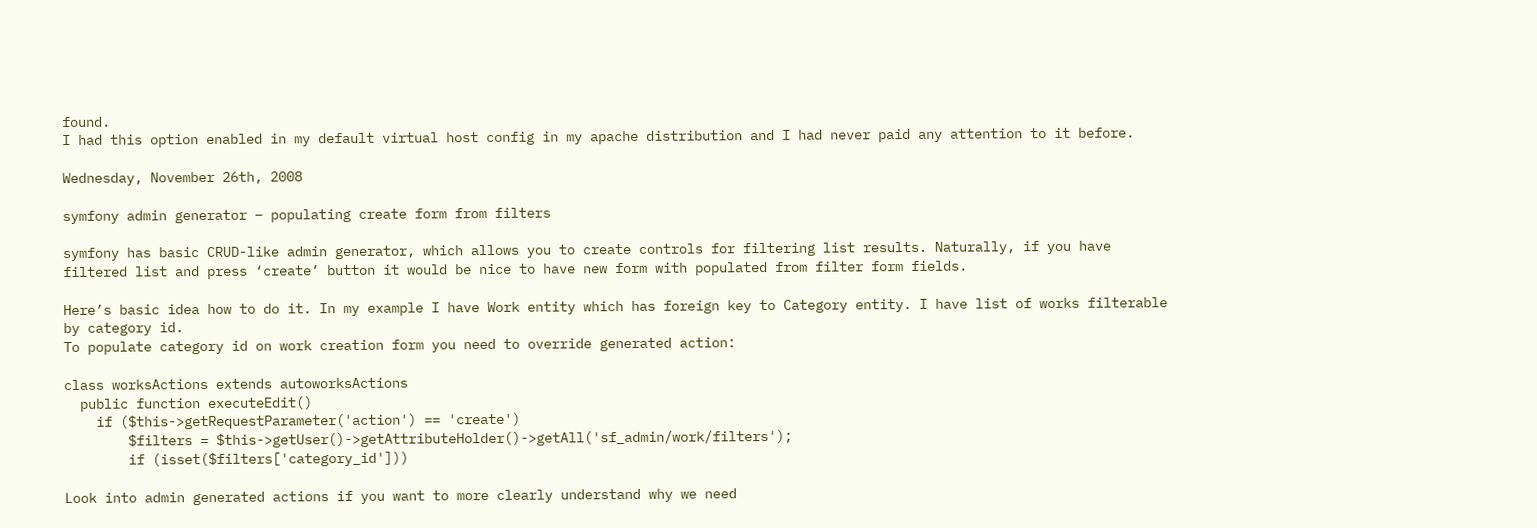found.
I had this option enabled in my default virtual host config in my apache distribution and I had never paid any attention to it before.

Wednesday, November 26th, 2008

symfony admin generator – populating create form from filters

symfony has basic CRUD-like admin generator, which allows you to create controls for filtering list results. Naturally, if you have filtered list and press ‘create’ button it would be nice to have new form with populated from filter form fields.

Here’s basic idea how to do it. In my example I have Work entity which has foreign key to Category entity. I have list of works filterable by category id.
To populate category id on work creation form you need to override generated action:

class worksActions extends autoworksActions
  public function executeEdit()
    if ($this->getRequestParameter('action') == 'create')
        $filters = $this->getUser()->getAttributeHolder()->getAll('sf_admin/work/filters');
        if (isset($filters['category_id']))

Look into admin generated actions if you want to more clearly understand why we need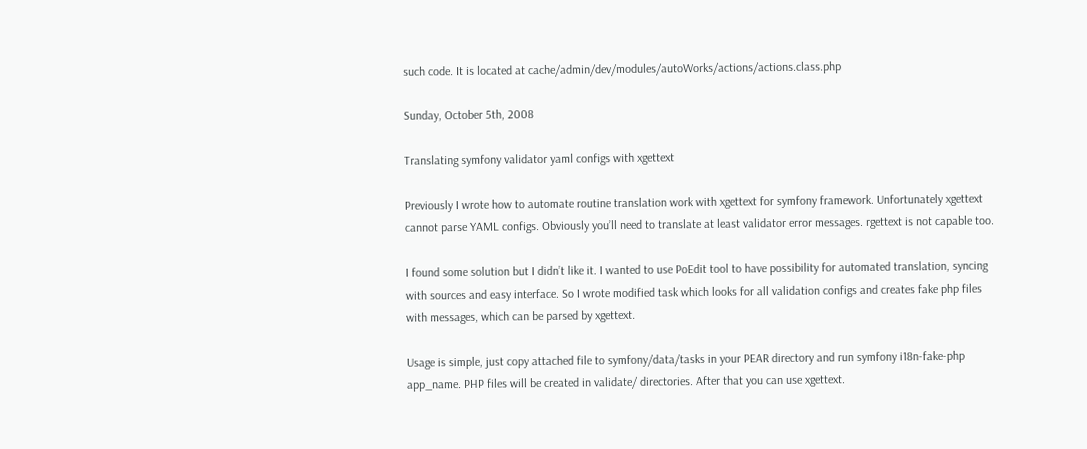such code. It is located at cache/admin/dev/modules/autoWorks/actions/actions.class.php

Sunday, October 5th, 2008

Translating symfony validator yaml configs with xgettext

Previously I wrote how to automate routine translation work with xgettext for symfony framework. Unfortunately xgettext cannot parse YAML configs. Obviously you’ll need to translate at least validator error messages. rgettext is not capable too.

I found some solution but I didn’t like it. I wanted to use PoEdit tool to have possibility for automated translation, syncing with sources and easy interface. So I wrote modified task which looks for all validation configs and creates fake php files with messages, which can be parsed by xgettext.

Usage is simple, just copy attached file to symfony/data/tasks in your PEAR directory and run symfony i18n-fake-php app_name. PHP files will be created in validate/ directories. After that you can use xgettext.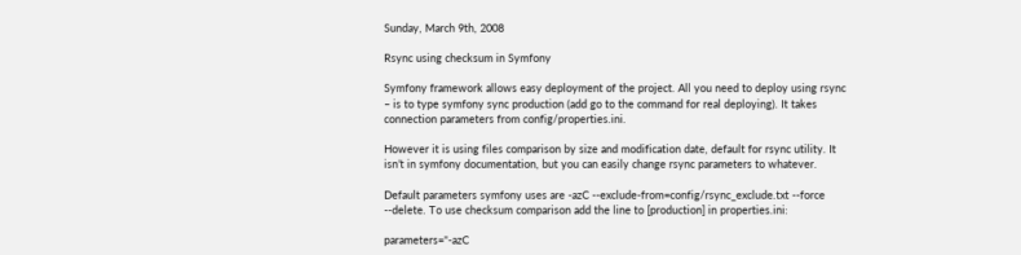Sunday, March 9th, 2008

Rsync using checksum in Symfony

Symfony framework allows easy deployment of the project. All you need to deploy using rsync – is to type symfony sync production (add go to the command for real deploying). It takes connection parameters from config/properties.ini.

However it is using files comparison by size and modification date, default for rsync utility. It isn’t in symfony documentation, but you can easily change rsync parameters to whatever.

Default parameters symfony uses are -azC --exclude-from=config/rsync_exclude.txt --force --delete. To use checksum comparison add the line to [production] in properties.ini:

parameters="-azC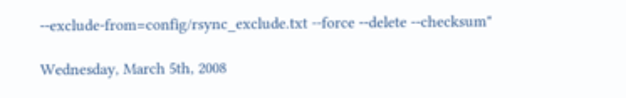--exclude-from=config/rsync_exclude.txt --force --delete --checksum"

Wednesday, March 5th, 2008